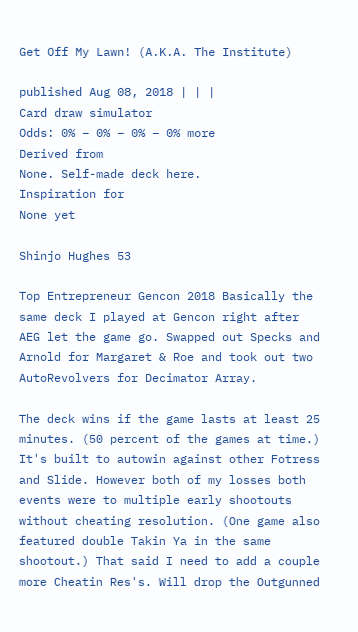Get Off My Lawn! (A.K.A. The Institute)

published Aug 08, 2018 | | |
Card draw simulator
Odds: 0% – 0% – 0% – 0% more
Derived from
None. Self-made deck here.
Inspiration for
None yet

Shinjo Hughes 53

Top Entrepreneur Gencon 2018 Basically the same deck I played at Gencon right after AEG let the game go. Swapped out Specks and Arnold for Margaret & Roe and took out two AutoRevolvers for Decimator Array.

The deck wins if the game lasts at least 25 minutes. (50 percent of the games at time.) It's built to autowin against other Fotress and Slide. However both of my losses both events were to multiple early shootouts without cheating resolution. (One game also featured double Takin Ya in the same shootout.) That said I need to add a couple more Cheatin Res's. Will drop the Outgunned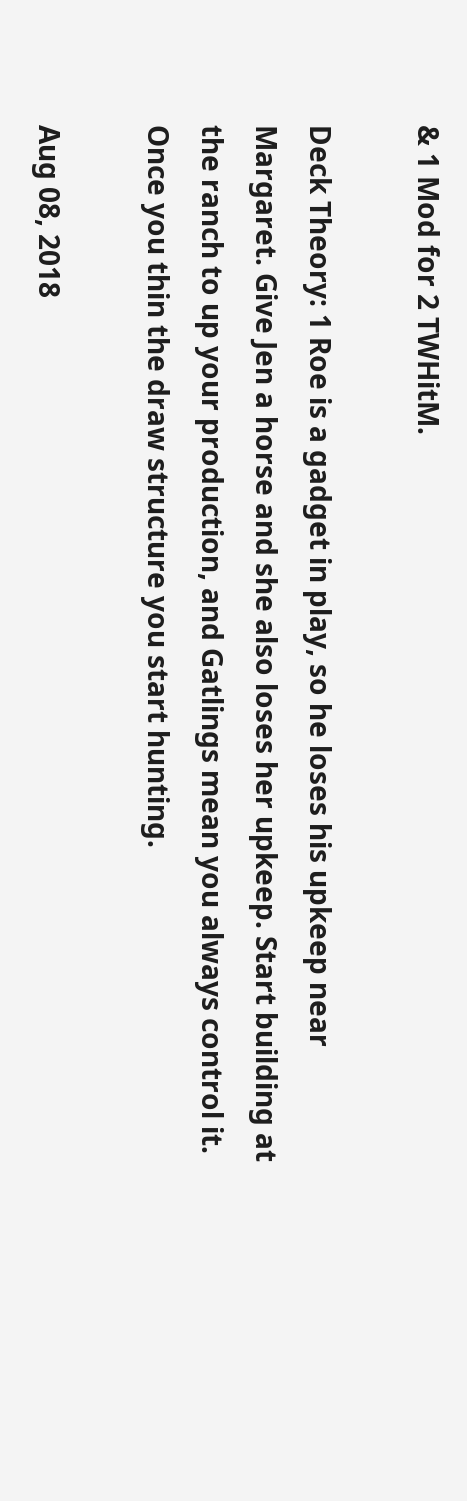& 1 Mod for 2 TWHitM.

Deck Theory: 1 Roe is a gadget in play, so he loses his upkeep near Margaret. Give Jen a horse and she also loses her upkeep. Start building at the ranch to up your production, and Gatlings mean you always control it. Once you thin the draw structure you start hunting.

Aug 08, 2018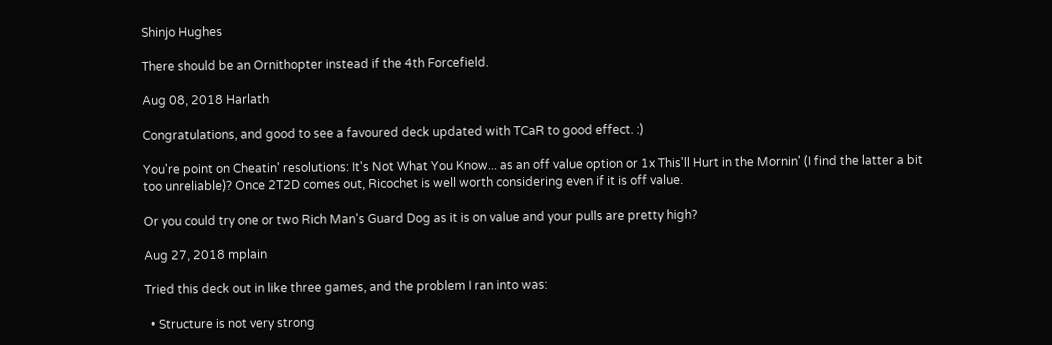Shinjo Hughes

There should be an Ornithopter instead if the 4th Forcefield.

Aug 08, 2018 Harlath

Congratulations, and good to see a favoured deck updated with TCaR to good effect. :)

You're point on Cheatin' resolutions: It's Not What You Know... as an off value option or 1x This'll Hurt in the Mornin' (I find the latter a bit too unreliable)? Once 2T2D comes out, Ricochet is well worth considering even if it is off value.

Or you could try one or two Rich Man's Guard Dog as it is on value and your pulls are pretty high?

Aug 27, 2018 mplain

Tried this deck out in like three games, and the problem I ran into was:

  • Structure is not very strong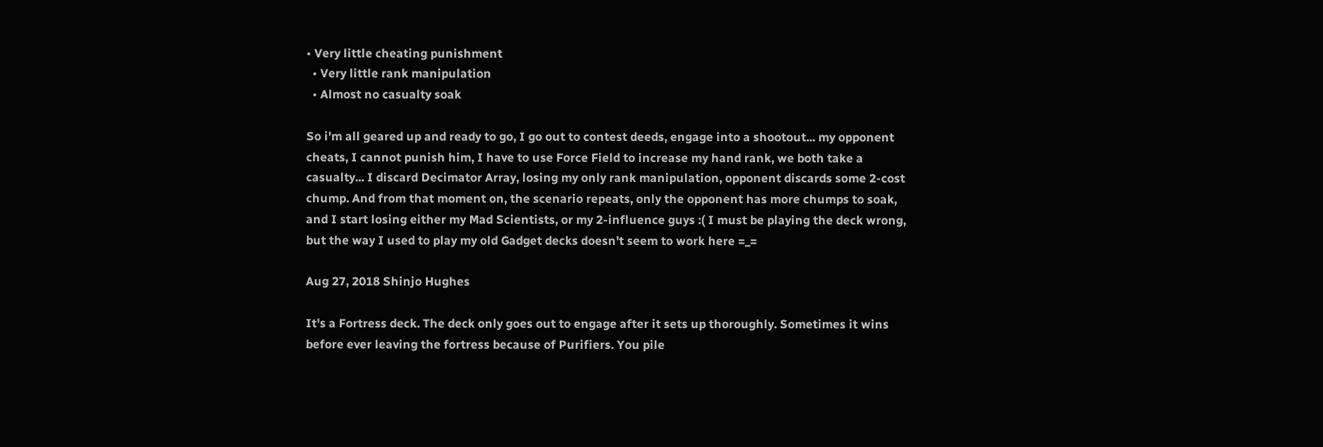• Very little cheating punishment
  • Very little rank manipulation
  • Almost no casualty soak

So i'm all geared up and ready to go, I go out to contest deeds, engage into a shootout... my opponent cheats, I cannot punish him, I have to use Force Field to increase my hand rank, we both take a casualty... I discard Decimator Array, losing my only rank manipulation, opponent discards some 2-cost chump. And from that moment on, the scenario repeats, only the opponent has more chumps to soak, and I start losing either my Mad Scientists, or my 2-influence guys :( I must be playing the deck wrong, but the way I used to play my old Gadget decks doesn't seem to work here =_=

Aug 27, 2018 Shinjo Hughes

It's a Fortress deck. The deck only goes out to engage after it sets up thoroughly. Sometimes it wins before ever leaving the fortress because of Purifiers. You pile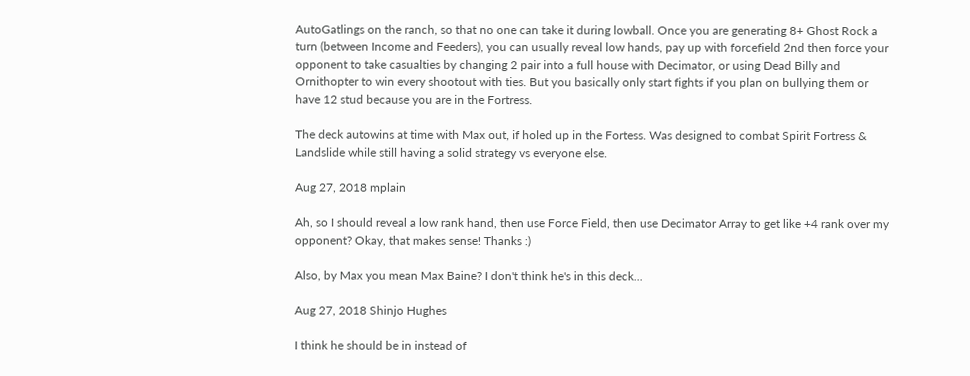AutoGatlings on the ranch, so that no one can take it during lowball. Once you are generating 8+ Ghost Rock a turn (between Income and Feeders), you can usually reveal low hands, pay up with forcefield 2nd then force your opponent to take casualties by changing 2 pair into a full house with Decimator, or using Dead Billy and Ornithopter to win every shootout with ties. But you basically only start fights if you plan on bullying them or have 12 stud because you are in the Fortress.

The deck autowins at time with Max out, if holed up in the Fortess. Was designed to combat Spirit Fortress & Landslide while still having a solid strategy vs everyone else.

Aug 27, 2018 mplain

Ah, so I should reveal a low rank hand, then use Force Field, then use Decimator Array to get like +4 rank over my opponent? Okay, that makes sense! Thanks :)

Also, by Max you mean Max Baine? I don't think he's in this deck...

Aug 27, 2018 Shinjo Hughes

I think he should be in instead of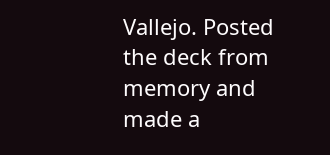Vallejo. Posted the deck from memory and made a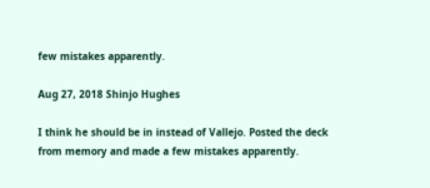few mistakes apparently.

Aug 27, 2018 Shinjo Hughes

I think he should be in instead of Vallejo. Posted the deck from memory and made a few mistakes apparently.